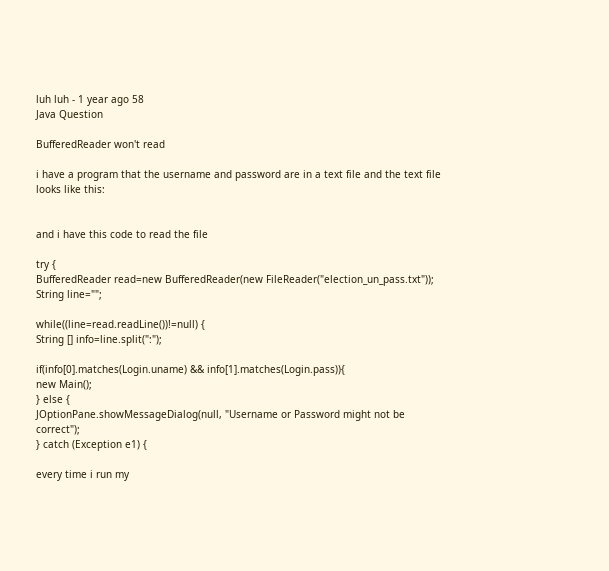luh luh - 1 year ago 58
Java Question

BufferedReader won't read

i have a program that the username and password are in a text file and the text file looks like this:


and i have this code to read the file

try {
BufferedReader read=new BufferedReader(new FileReader("election_un_pass.txt"));
String line="";

while((line=read.readLine())!=null) {
String [] info=line.split(":");

if(info[0].matches(Login.uname) && info[1].matches(Login.pass)){
new Main();
} else {
JOptionPane.showMessageDialog(null, "Username or Password might not be correct");
} catch (Exception e1) {

every time i run my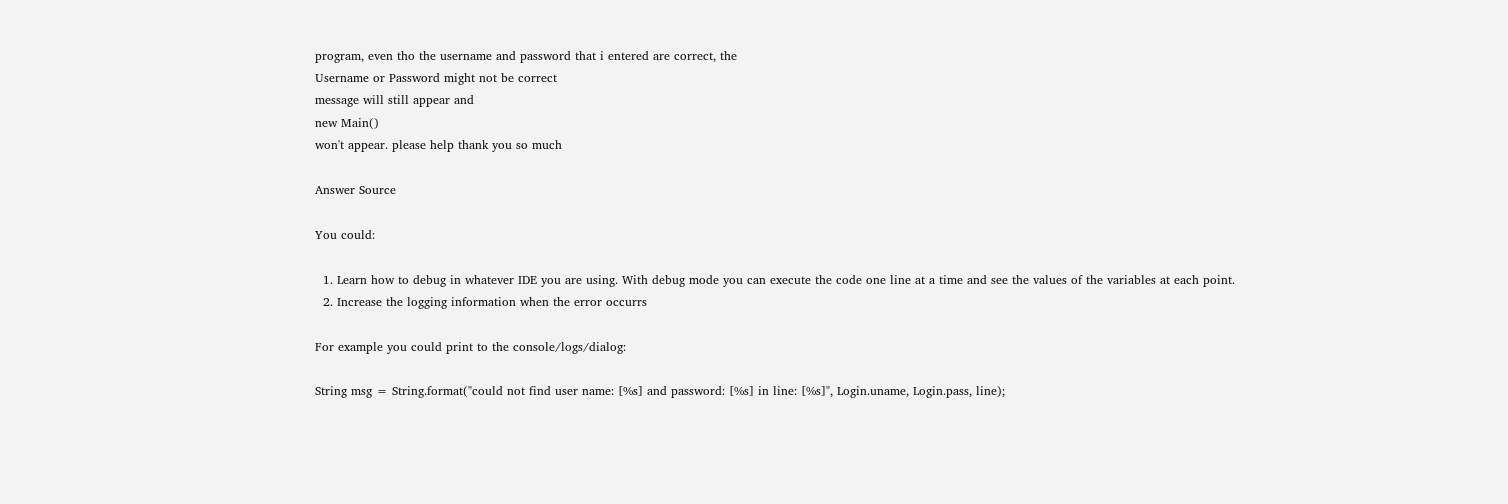program, even tho the username and password that i entered are correct, the
Username or Password might not be correct
message will still appear and
new Main()
won't appear. please help thank you so much

Answer Source

You could:

  1. Learn how to debug in whatever IDE you are using. With debug mode you can execute the code one line at a time and see the values of the variables at each point.
  2. Increase the logging information when the error occurrs

For example you could print to the console/logs/dialog:

String msg = String.format("could not find user name: [%s] and password: [%s] in line: [%s]", Login.uname, Login.pass, line);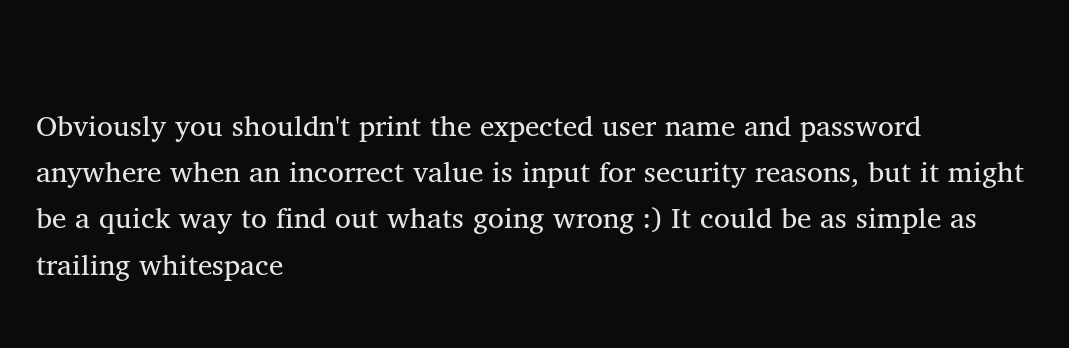Obviously you shouldn't print the expected user name and password anywhere when an incorrect value is input for security reasons, but it might be a quick way to find out whats going wrong :) It could be as simple as trailing whitespace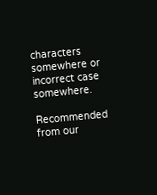characters somewhere or incorrect case somewhere.

Recommended from our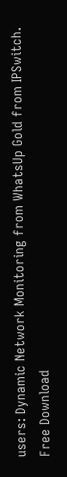users: Dynamic Network Monitoring from WhatsUp Gold from IPSwitch. Free Download